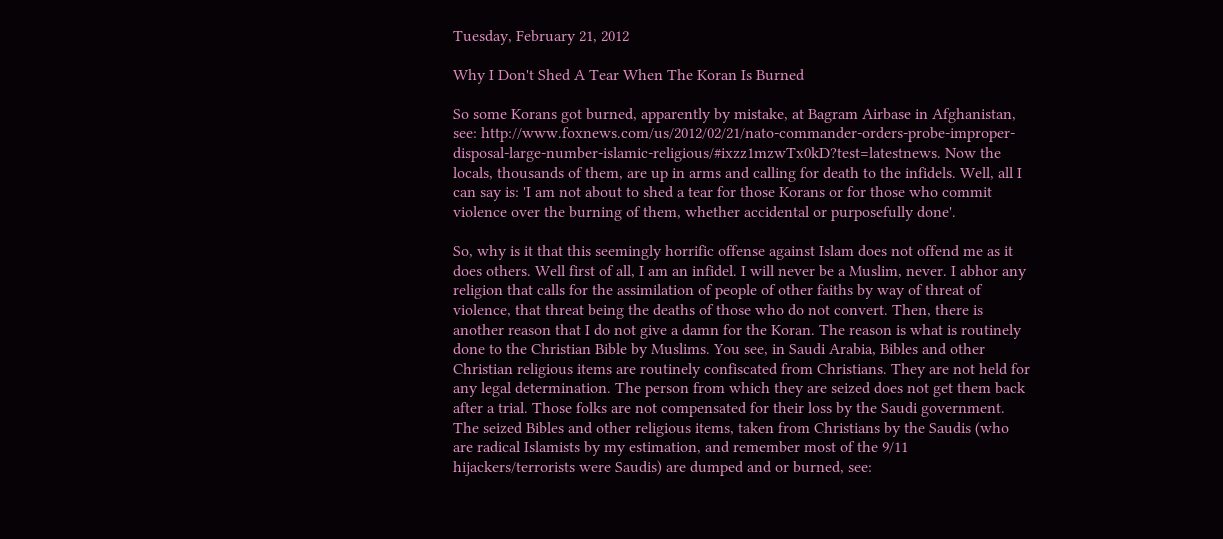Tuesday, February 21, 2012

Why I Don't Shed A Tear When The Koran Is Burned

So some Korans got burned, apparently by mistake, at Bagram Airbase in Afghanistan, see: http://www.foxnews.com/us/2012/02/21/nato-commander-orders-probe-improper-disposal-large-number-islamic-religious/#ixzz1mzwTx0kD?test=latestnews. Now the locals, thousands of them, are up in arms and calling for death to the infidels. Well, all I can say is: 'I am not about to shed a tear for those Korans or for those who commit violence over the burning of them, whether accidental or purposefully done'.

So, why is it that this seemingly horrific offense against Islam does not offend me as it does others. Well first of all, I am an infidel. I will never be a Muslim, never. I abhor any religion that calls for the assimilation of people of other faiths by way of threat of violence, that threat being the deaths of those who do not convert. Then, there is another reason that I do not give a damn for the Koran. The reason is what is routinely done to the Christian Bible by Muslims. You see, in Saudi Arabia, Bibles and other Christian religious items are routinely confiscated from Christians. They are not held for any legal determination. The person from which they are seized does not get them back after a trial. Those folks are not compensated for their loss by the Saudi government. The seized Bibles and other religious items, taken from Christians by the Saudis (who are radical Islamists by my estimation, and remember most of the 9/11 hijackers/terrorists were Saudis) are dumped and or burned, see: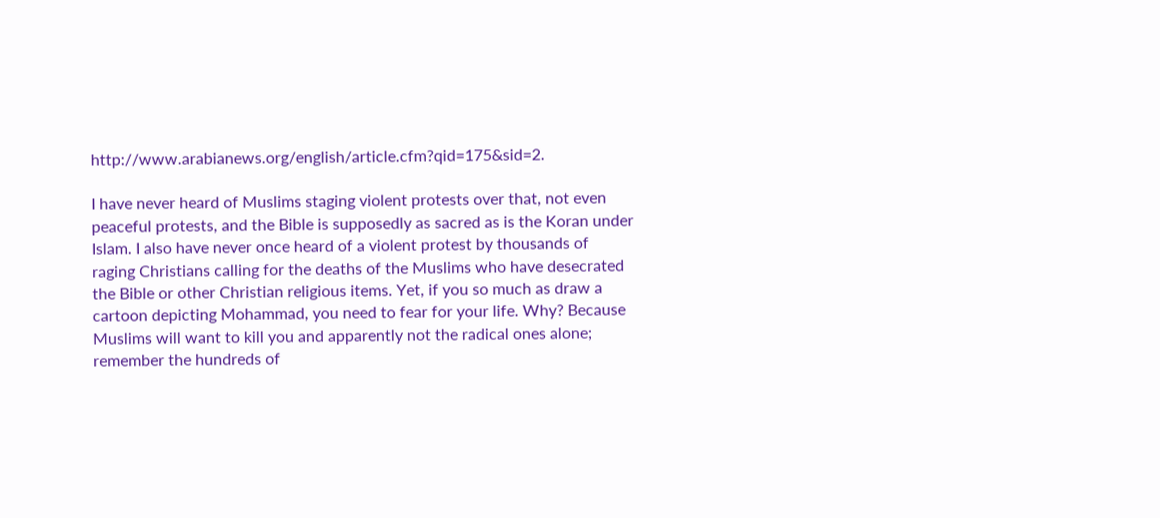http://www.arabianews.org/english/article.cfm?qid=175&sid=2.

I have never heard of Muslims staging violent protests over that, not even peaceful protests, and the Bible is supposedly as sacred as is the Koran under Islam. I also have never once heard of a violent protest by thousands of raging Christians calling for the deaths of the Muslims who have desecrated the Bible or other Christian religious items. Yet, if you so much as draw a cartoon depicting Mohammad, you need to fear for your life. Why? Because Muslims will want to kill you and apparently not the radical ones alone; remember the hundreds of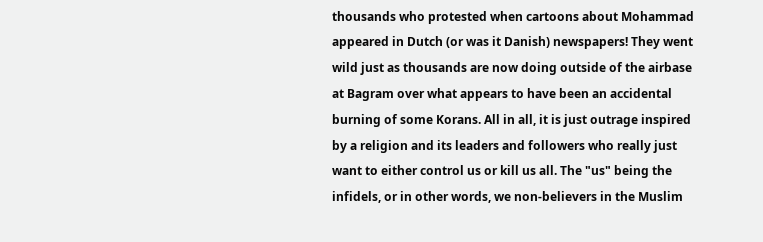thousands who protested when cartoons about Mohammad appeared in Dutch (or was it Danish) newspapers! They went wild just as thousands are now doing outside of the airbase at Bagram over what appears to have been an accidental burning of some Korans. All in all, it is just outrage inspired by a religion and its leaders and followers who really just want to either control us or kill us all. The "us" being the infidels, or in other words, we non-believers in the Muslim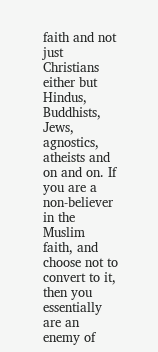faith and not just Christians either but Hindus, Buddhists, Jews, agnostics, atheists and on and on. If you are a non-believer in the Muslim faith, and choose not to convert to it, then you essentially are an enemy of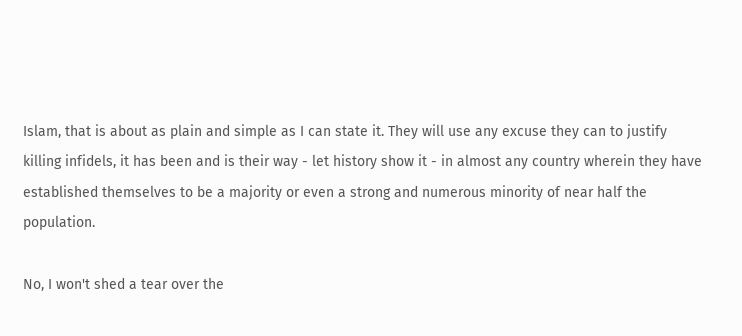Islam, that is about as plain and simple as I can state it. They will use any excuse they can to justify killing infidels, it has been and is their way - let history show it - in almost any country wherein they have established themselves to be a majority or even a strong and numerous minority of near half the population.

No, I won't shed a tear over the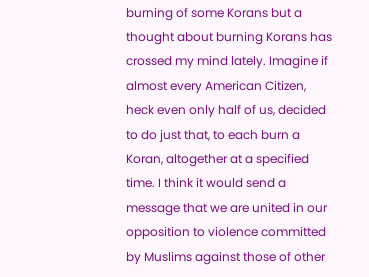burning of some Korans but a thought about burning Korans has crossed my mind lately. Imagine if almost every American Citizen, heck even only half of us, decided to do just that, to each burn a Koran, altogether at a specified time. I think it would send a message that we are united in our opposition to violence committed by Muslims against those of other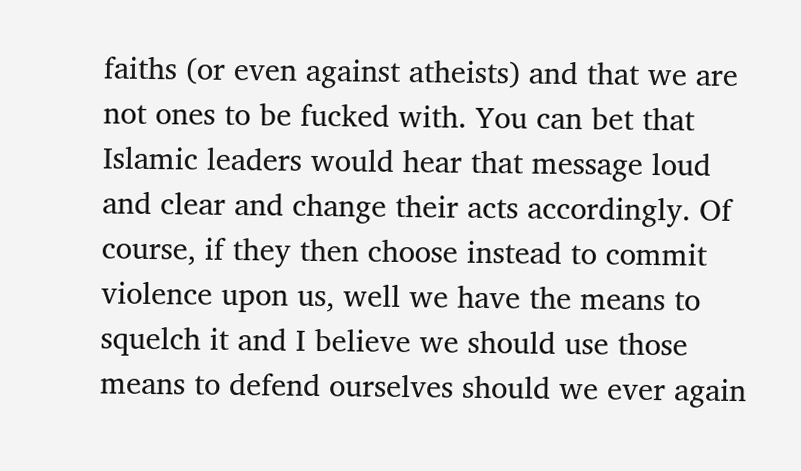faiths (or even against atheists) and that we are not ones to be fucked with. You can bet that Islamic leaders would hear that message loud and clear and change their acts accordingly. Of course, if they then choose instead to commit violence upon us, well we have the means to squelch it and I believe we should use those means to defend ourselves should we ever again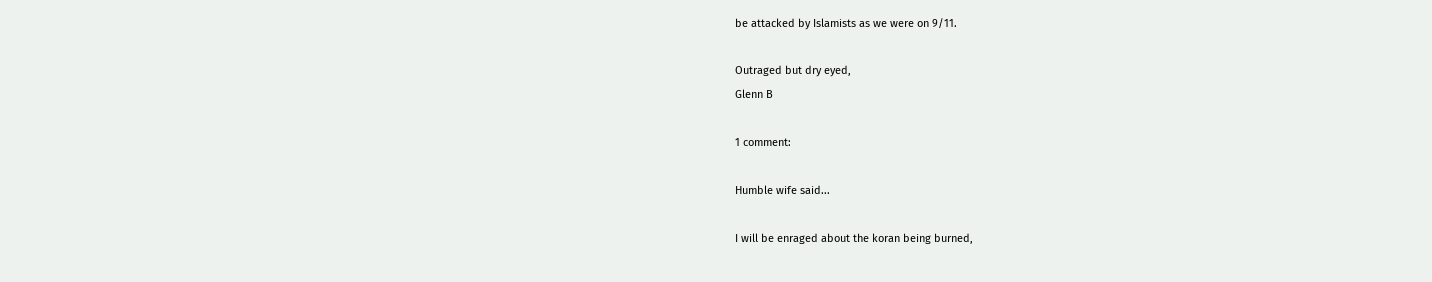be attacked by Islamists as we were on 9/11.

Outraged but dry eyed,
Glenn B

1 comment:

Humble wife said...

I will be enraged about the koran being burned,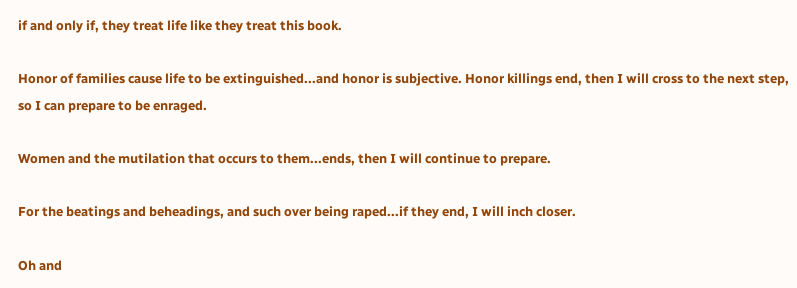if and only if, they treat life like they treat this book.

Honor of families cause life to be extinguished...and honor is subjective. Honor killings end, then I will cross to the next step, so I can prepare to be enraged.

Women and the mutilation that occurs to them...ends, then I will continue to prepare.

For the beatings and beheadings, and such over being raped...if they end, I will inch closer.

Oh and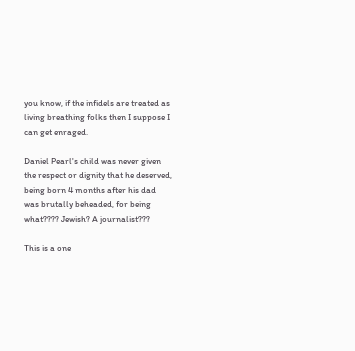you know, if the infidels are treated as living breathing folks then I suppose I can get enraged.

Daniel Pearl's child was never given the respect or dignity that he deserved, being born 4 months after his dad was brutally beheaded, for being what???? Jewish? A journalist???

This is a one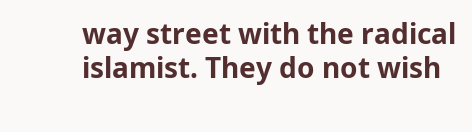way street with the radical islamist. They do not wish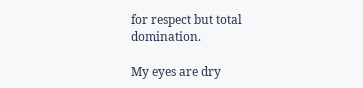for respect but total domination.

My eyes are dry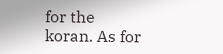for the koran. As for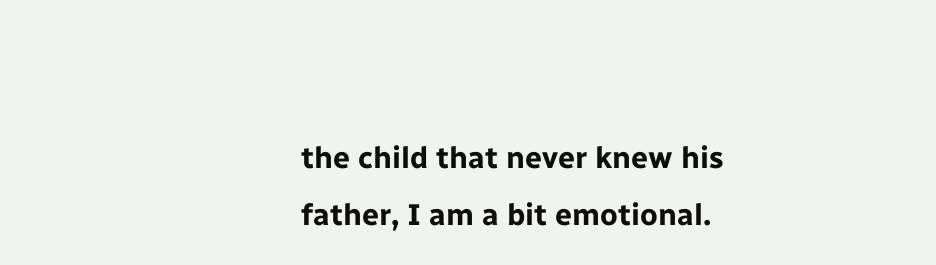the child that never knew his father, I am a bit emotional.